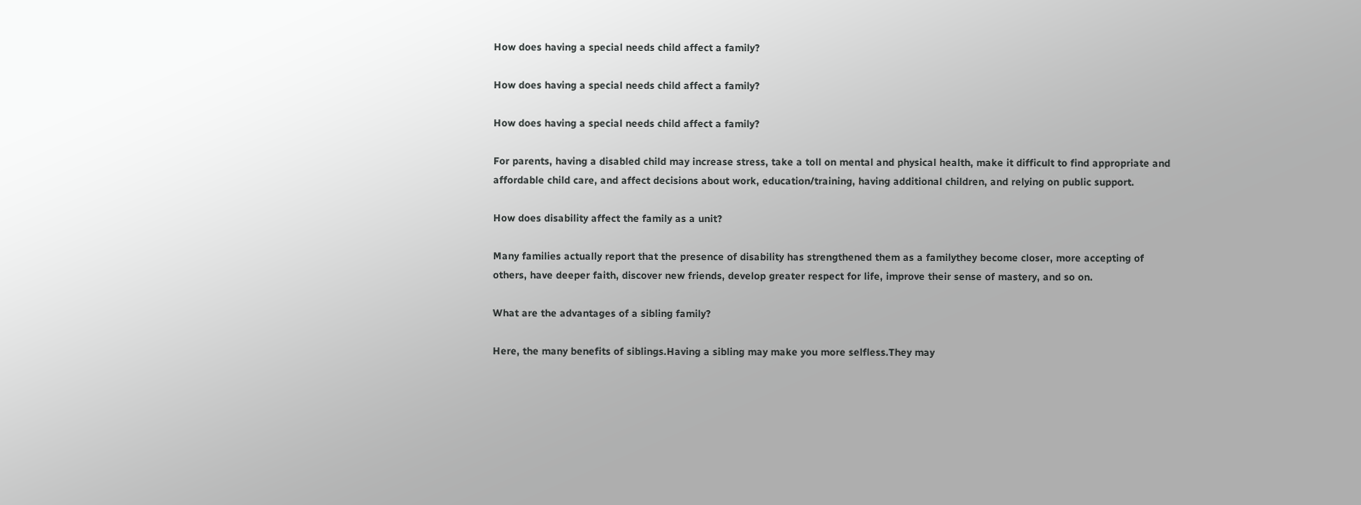How does having a special needs child affect a family?

How does having a special needs child affect a family?

How does having a special needs child affect a family?

For parents, having a disabled child may increase stress, take a toll on mental and physical health, make it difficult to find appropriate and affordable child care, and affect decisions about work, education/training, having additional children, and relying on public support.

How does disability affect the family as a unit?

Many families actually report that the presence of disability has strengthened them as a familythey become closer, more accepting of others, have deeper faith, discover new friends, develop greater respect for life, improve their sense of mastery, and so on.

What are the advantages of a sibling family?

Here, the many benefits of siblings.Having a sibling may make you more selfless.They may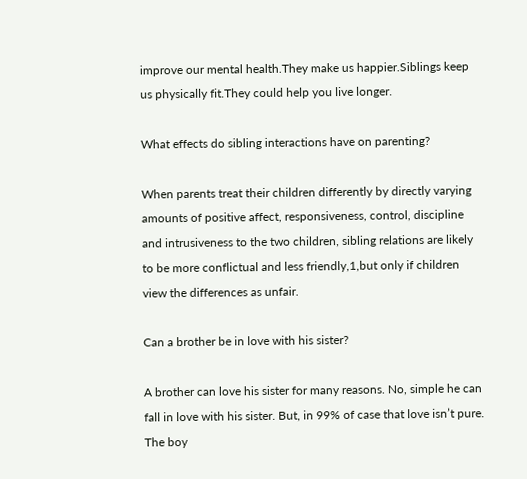improve our mental health.They make us happier.Siblings keep us physically fit.They could help you live longer.

What effects do sibling interactions have on parenting?

When parents treat their children differently by directly varying amounts of positive affect, responsiveness, control, discipline and intrusiveness to the two children, sibling relations are likely to be more conflictual and less friendly,1,but only if children view the differences as unfair.

Can a brother be in love with his sister?

A brother can love his sister for many reasons. No, simple he can fall in love with his sister. But, in 99% of case that love isn’t pure. The boy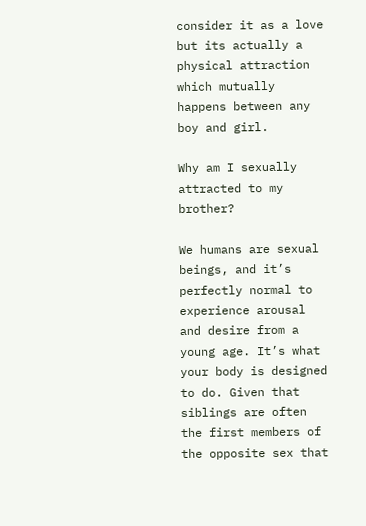consider it as a love but its actually a physical attraction which mutually happens between any boy and girl.

Why am I sexually attracted to my brother?

We humans are sexual beings, and it’s perfectly normal to experience arousal and desire from a young age. It’s what your body is designed to do. Given that siblings are often the first members of the opposite sex that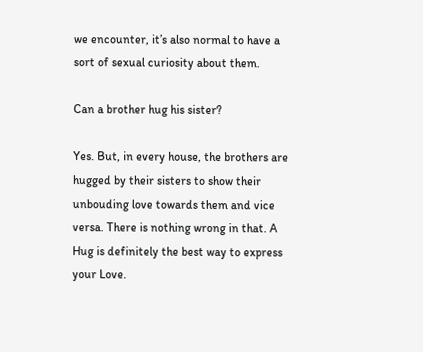we encounter, it’s also normal to have a sort of sexual curiosity about them.

Can a brother hug his sister?

Yes. But, in every house, the brothers are hugged by their sisters to show their unbouding love towards them and vice versa. There is nothing wrong in that. A Hug is definitely the best way to express your Love.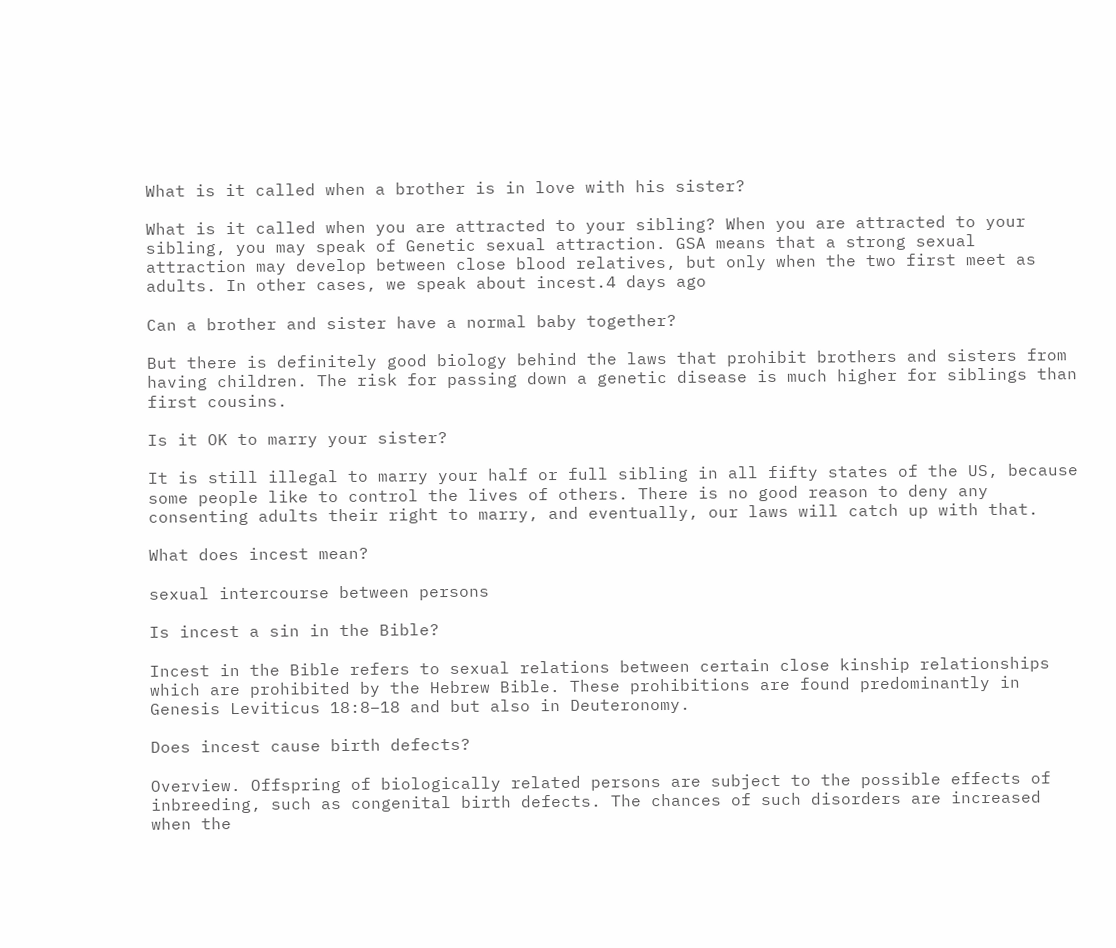What is it called when a brother is in love with his sister?

What is it called when you are attracted to your sibling? When you are attracted to your sibling, you may speak of Genetic sexual attraction. GSA means that a strong sexual attraction may develop between close blood relatives, but only when the two first meet as adults. In other cases, we speak about incest.4 days ago

Can a brother and sister have a normal baby together?

But there is definitely good biology behind the laws that prohibit brothers and sisters from having children. The risk for passing down a genetic disease is much higher for siblings than first cousins.

Is it OK to marry your sister?

It is still illegal to marry your half or full sibling in all fifty states of the US, because some people like to control the lives of others. There is no good reason to deny any consenting adults their right to marry, and eventually, our laws will catch up with that.

What does incest mean?

sexual intercourse between persons

Is incest a sin in the Bible?

Incest in the Bible refers to sexual relations between certain close kinship relationships which are prohibited by the Hebrew Bible. These prohibitions are found predominantly in Genesis Leviticus 18:8–18 and but also in Deuteronomy.

Does incest cause birth defects?

Overview. Offspring of biologically related persons are subject to the possible effects of inbreeding, such as congenital birth defects. The chances of such disorders are increased when the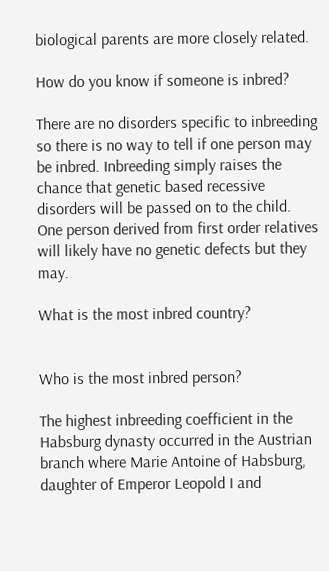biological parents are more closely related.

How do you know if someone is inbred?

There are no disorders specific to inbreeding so there is no way to tell if one person may be inbred. Inbreeding simply raises the chance that genetic based recessive disorders will be passed on to the child. One person derived from first order relatives will likely have no genetic defects but they may.

What is the most inbred country?


Who is the most inbred person?

The highest inbreeding coefficient in the Habsburg dynasty occurred in the Austrian branch where Marie Antoine of Habsburg, daughter of Emperor Leopold I and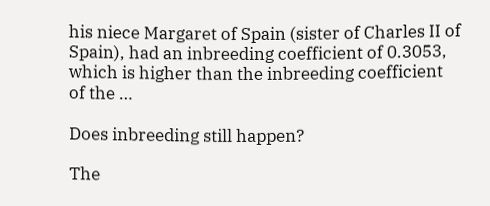his niece Margaret of Spain (sister of Charles II of Spain), had an inbreeding coefficient of 0.3053, which is higher than the inbreeding coefficient of the …

Does inbreeding still happen?

The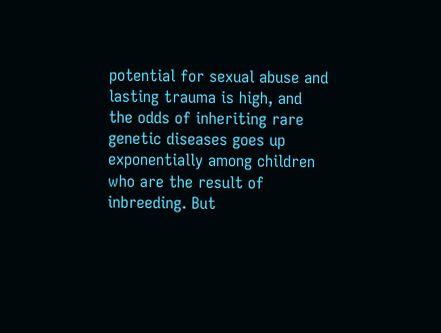potential for sexual abuse and lasting trauma is high, and the odds of inheriting rare genetic diseases goes up exponentially among children who are the result of inbreeding. But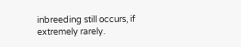inbreeding still occurs, if extremely rarely.